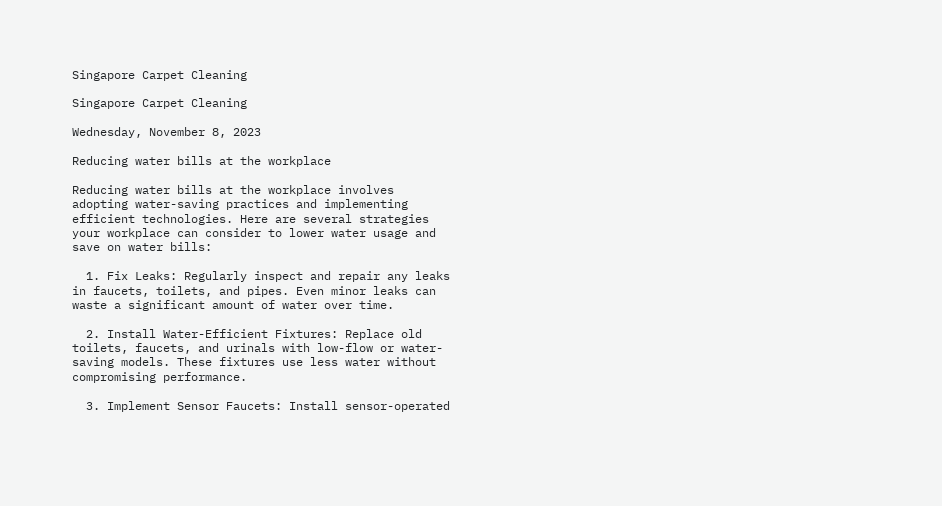Singapore Carpet Cleaning

Singapore Carpet Cleaning

Wednesday, November 8, 2023

Reducing water bills at the workplace

Reducing water bills at the workplace involves adopting water-saving practices and implementing efficient technologies. Here are several strategies your workplace can consider to lower water usage and save on water bills:

  1. Fix Leaks: Regularly inspect and repair any leaks in faucets, toilets, and pipes. Even minor leaks can waste a significant amount of water over time.

  2. Install Water-Efficient Fixtures: Replace old toilets, faucets, and urinals with low-flow or water-saving models. These fixtures use less water without compromising performance.

  3. Implement Sensor Faucets: Install sensor-operated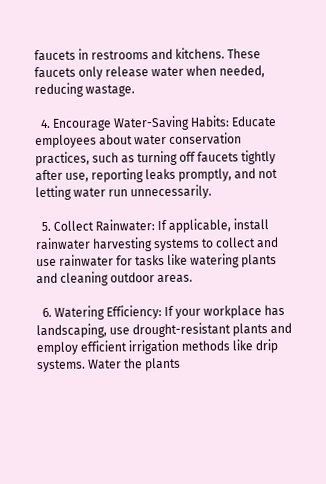faucets in restrooms and kitchens. These faucets only release water when needed, reducing wastage.

  4. Encourage Water-Saving Habits: Educate employees about water conservation practices, such as turning off faucets tightly after use, reporting leaks promptly, and not letting water run unnecessarily.

  5. Collect Rainwater: If applicable, install rainwater harvesting systems to collect and use rainwater for tasks like watering plants and cleaning outdoor areas.

  6. Watering Efficiency: If your workplace has landscaping, use drought-resistant plants and employ efficient irrigation methods like drip systems. Water the plants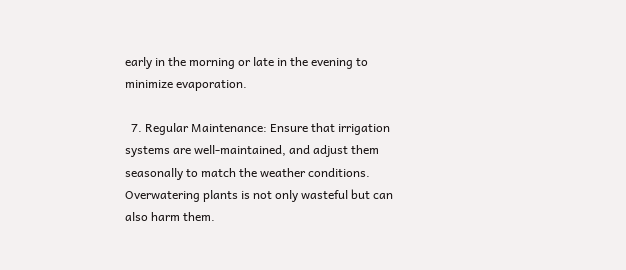early in the morning or late in the evening to minimize evaporation.

  7. Regular Maintenance: Ensure that irrigation systems are well-maintained, and adjust them seasonally to match the weather conditions. Overwatering plants is not only wasteful but can also harm them.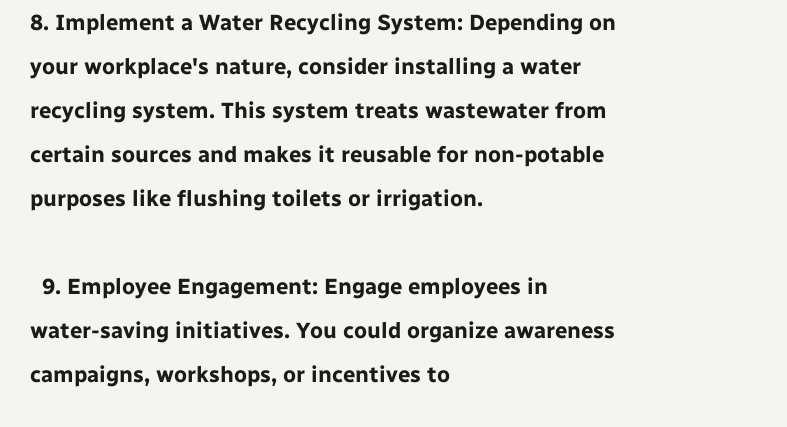8. Implement a Water Recycling System: Depending on your workplace's nature, consider installing a water recycling system. This system treats wastewater from certain sources and makes it reusable for non-potable purposes like flushing toilets or irrigation.

  9. Employee Engagement: Engage employees in water-saving initiatives. You could organize awareness campaigns, workshops, or incentives to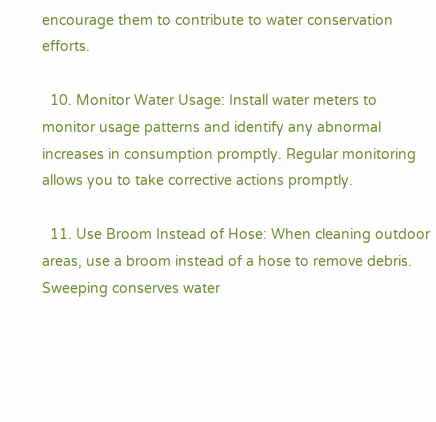encourage them to contribute to water conservation efforts.

  10. Monitor Water Usage: Install water meters to monitor usage patterns and identify any abnormal increases in consumption promptly. Regular monitoring allows you to take corrective actions promptly.

  11. Use Broom Instead of Hose: When cleaning outdoor areas, use a broom instead of a hose to remove debris. Sweeping conserves water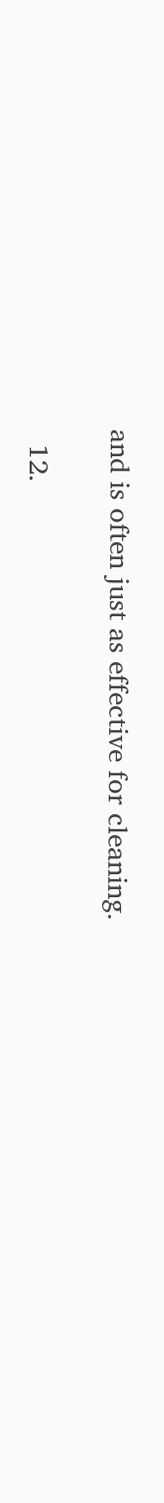and is often just as effective for cleaning.

  12.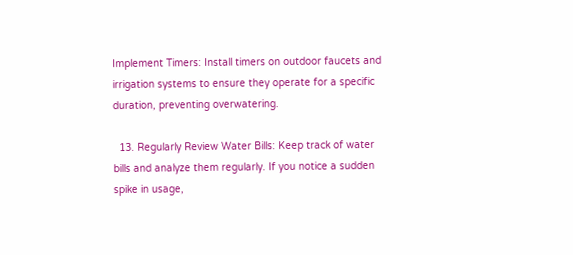Implement Timers: Install timers on outdoor faucets and irrigation systems to ensure they operate for a specific duration, preventing overwatering.

  13. Regularly Review Water Bills: Keep track of water bills and analyze them regularly. If you notice a sudden spike in usage,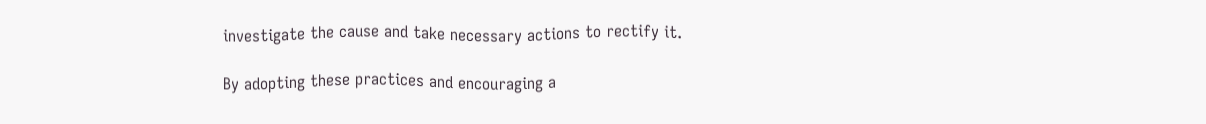investigate the cause and take necessary actions to rectify it.

By adopting these practices and encouraging a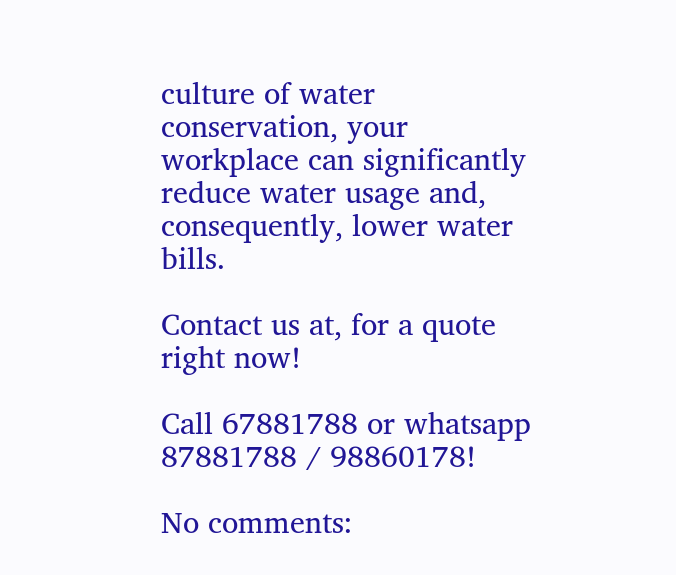culture of water conservation, your workplace can significantly reduce water usage and, consequently, lower water bills.

Contact us at, for a quote right now!

Call 67881788 or whatsapp 87881788 / 98860178!

No comments: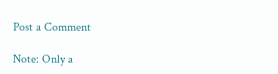Post a Comment

Note: Only a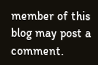member of this blog may post a comment.